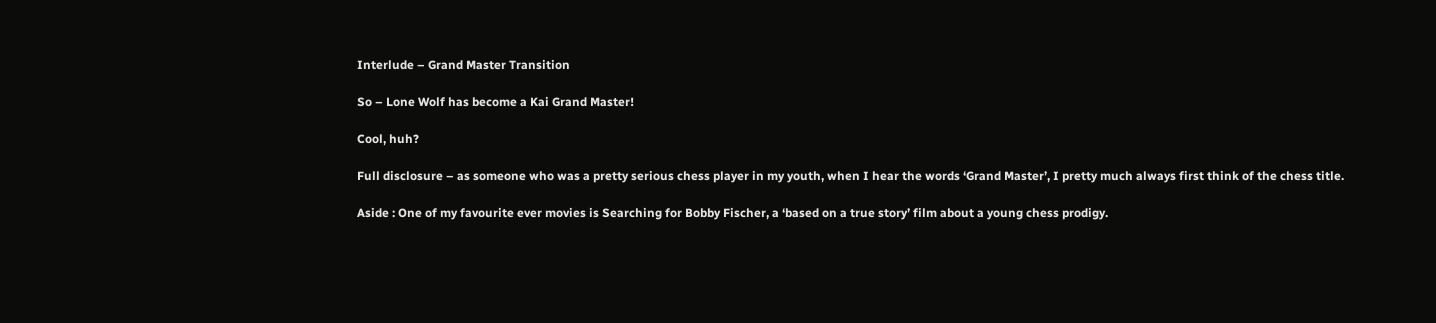Interlude – Grand Master Transition

So – Lone Wolf has become a Kai Grand Master!

Cool, huh?

Full disclosure – as someone who was a pretty serious chess player in my youth, when I hear the words ‘Grand Master’, I pretty much always first think of the chess title.

Aside : One of my favourite ever movies is Searching for Bobby Fischer, a ‘based on a true story’ film about a young chess prodigy.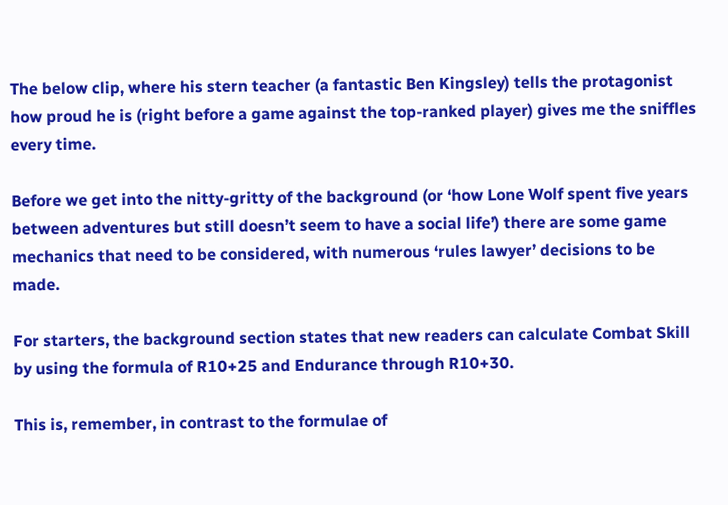The below clip, where his stern teacher (a fantastic Ben Kingsley) tells the protagonist how proud he is (right before a game against the top-ranked player) gives me the sniffles every time.

Before we get into the nitty-gritty of the background (or ‘how Lone Wolf spent five years between adventures but still doesn’t seem to have a social life’) there are some game mechanics that need to be considered, with numerous ‘rules lawyer’ decisions to be made.

For starters, the background section states that new readers can calculate Combat Skill by using the formula of R10+25 and Endurance through R10+30.

This is, remember, in contrast to the formulae of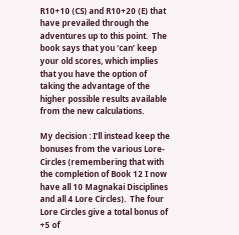R10+10 (CS) and R10+20 (E) that have prevailed through the adventures up to this point.  The book says that you ‘can’ keep your old scores, which implies that you have the option of taking the advantage of the higher possible results available from the new calculations.

My decision : I’ll instead keep the bonuses from the various Lore-Circles (remembering that with the completion of Book 12 I now have all 10 Magnakai Disciplines and all 4 Lore Circles).  The four Lore Circles give a total bonus of +5 of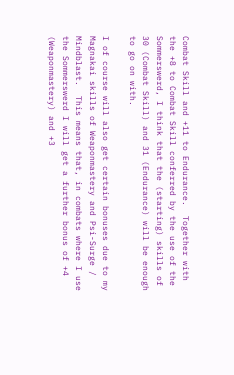Combat Skill and +11 to Endurance.  Together with the +8 to Combat Skill conferred by the use of the Sommerswerd, I think that the (starting) skills of 30 (Combat Skill) and 31 (Endurance) will be enough to go on with.

I of course will also get certain bonuses due to my Magnakai skills of Weaponmastery and Psi-Surge / Mindblast.  This means that, in combats where I use the Sommerswerd I will get a further bonus of +4 (Weaponmastery) and +3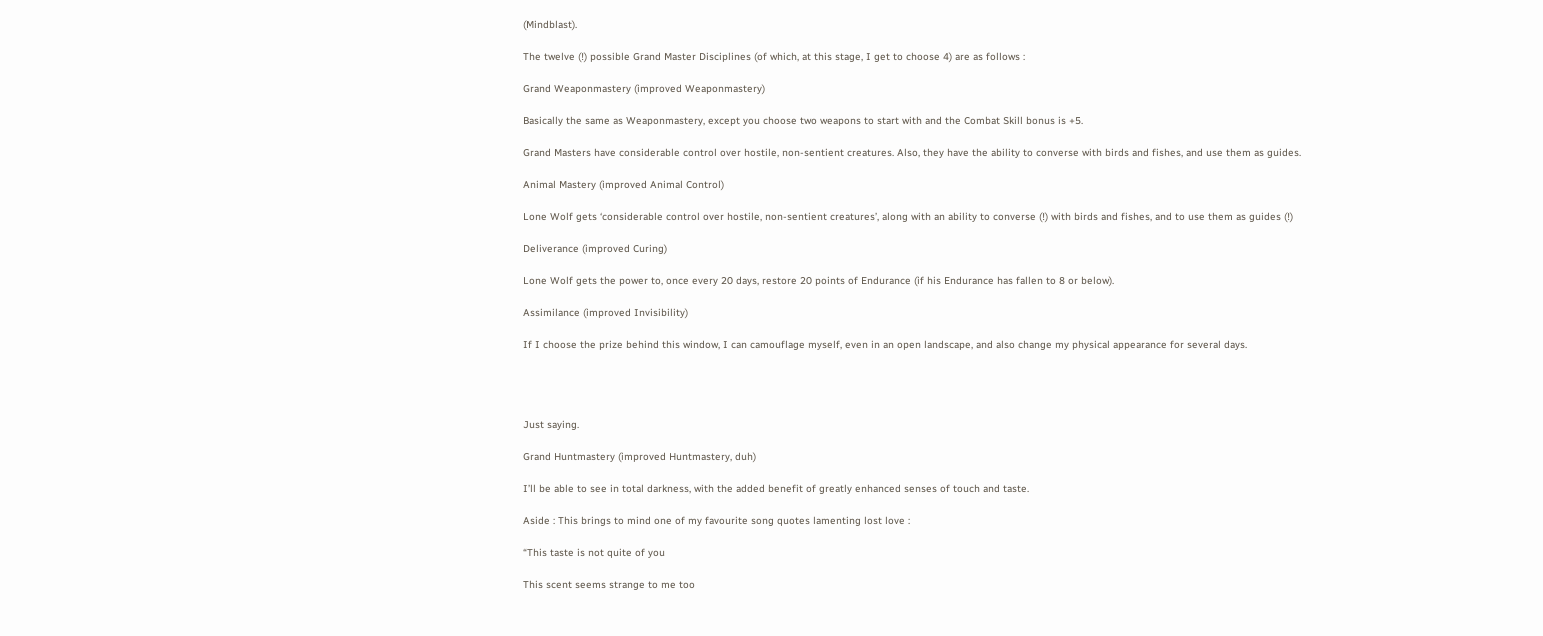(Mindblast).

The twelve (!) possible Grand Master Disciplines (of which, at this stage, I get to choose 4) are as follows :

Grand Weaponmastery (improved Weaponmastery)

Basically the same as Weaponmastery, except you choose two weapons to start with and the Combat Skill bonus is +5.

Grand Masters have considerable control over hostile, non-sentient creatures. Also, they have the ability to converse with birds and fishes, and use them as guides.

Animal Mastery (improved Animal Control)

Lone Wolf gets ‘considerable control over hostile, non-sentient creatures’, along with an ability to converse (!) with birds and fishes, and to use them as guides (!)

Deliverance (improved Curing)

Lone Wolf gets the power to, once every 20 days, restore 20 points of Endurance (if his Endurance has fallen to 8 or below).

Assimilance (improved Invisibility)

If I choose the prize behind this window, I can camouflage myself, even in an open landscape, and also change my physical appearance for several days.




Just saying.

Grand Huntmastery (improved Huntmastery, duh)

I’ll be able to see in total darkness, with the added benefit of greatly enhanced senses of touch and taste.

Aside : This brings to mind one of my favourite song quotes lamenting lost love :

“This taste is not quite of you

This scent seems strange to me too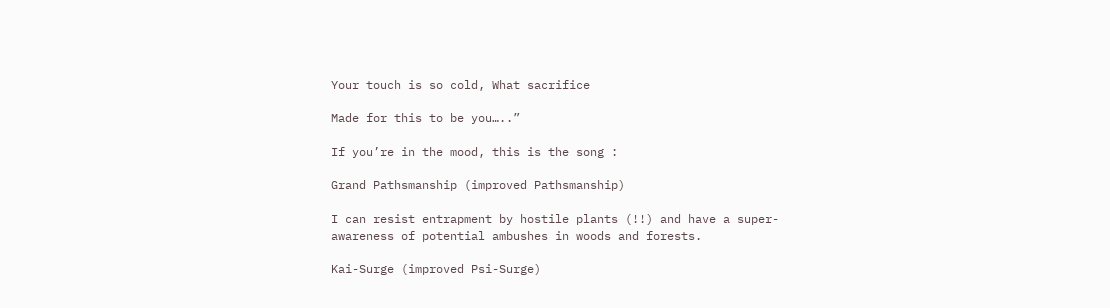Your touch is so cold, What sacrifice

Made for this to be you…..”

If you’re in the mood, this is the song :

Grand Pathsmanship (improved Pathsmanship)

I can resist entrapment by hostile plants (!!) and have a super-awareness of potential ambushes in woods and forests.

Kai-Surge (improved Psi-Surge)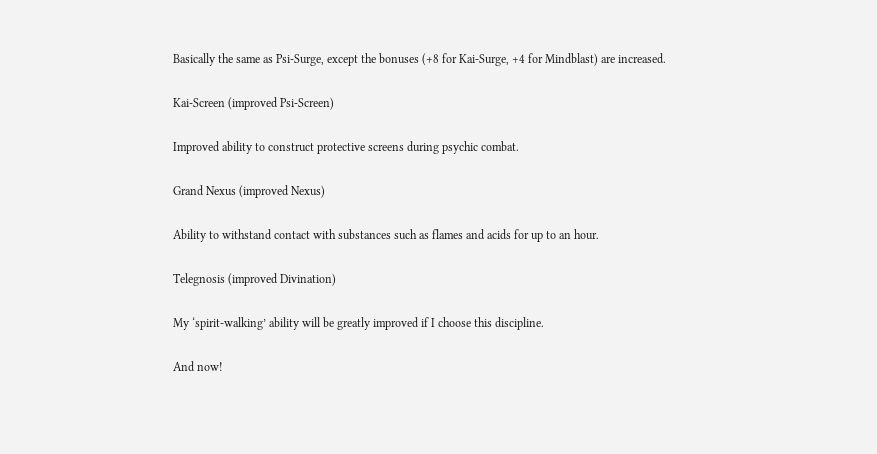Basically the same as Psi-Surge, except the bonuses (+8 for Kai-Surge, +4 for Mindblast) are increased.

Kai-Screen (improved Psi-Screen)

Improved ability to construct protective screens during psychic combat.

Grand Nexus (improved Nexus)

Ability to withstand contact with substances such as flames and acids for up to an hour.

Telegnosis (improved Divination)

My ‘spirit-walking’ ability will be greatly improved if I choose this discipline.

And now!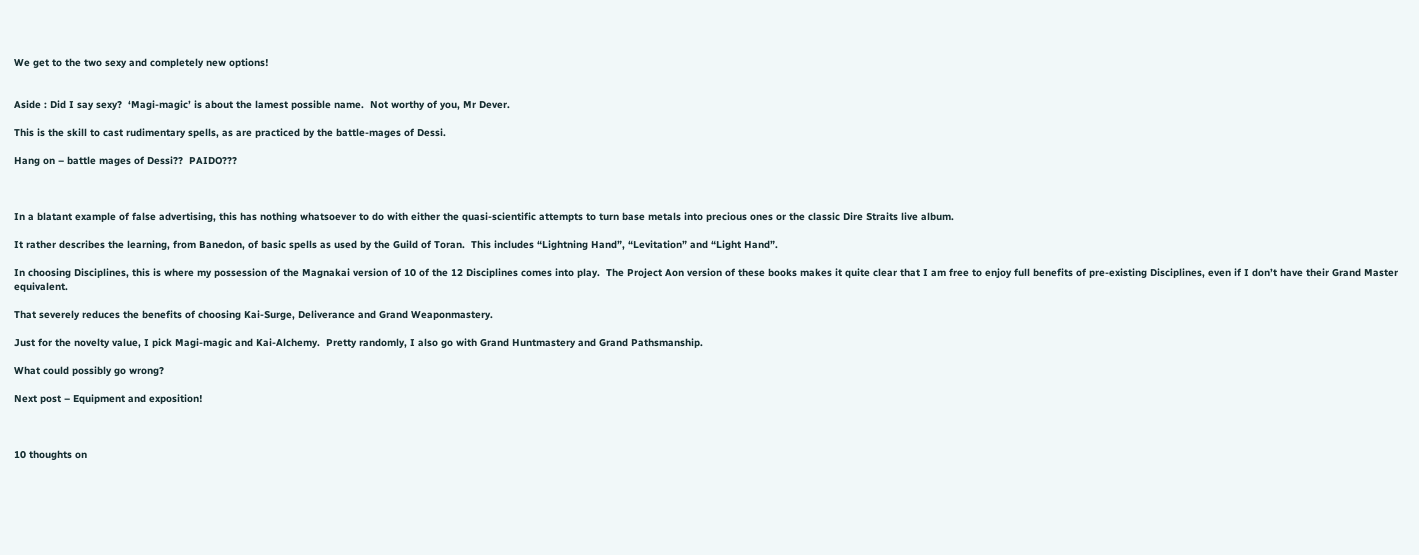We get to the two sexy and completely new options!


Aside : Did I say sexy?  ‘Magi-magic’ is about the lamest possible name.  Not worthy of you, Mr Dever.

This is the skill to cast rudimentary spells, as are practiced by the battle-mages of Dessi.

Hang on – battle mages of Dessi??  PAIDO???



In a blatant example of false advertising, this has nothing whatsoever to do with either the quasi-scientific attempts to turn base metals into precious ones or the classic Dire Straits live album.

It rather describes the learning, from Banedon, of basic spells as used by the Guild of Toran.  This includes “Lightning Hand”, “Levitation” and “Light Hand”.

In choosing Disciplines, this is where my possession of the Magnakai version of 10 of the 12 Disciplines comes into play.  The Project Aon version of these books makes it quite clear that I am free to enjoy full benefits of pre-existing Disciplines, even if I don’t have their Grand Master equivalent.

That severely reduces the benefits of choosing Kai-Surge, Deliverance and Grand Weaponmastery.

Just for the novelty value, I pick Magi-magic and Kai-Alchemy.  Pretty randomly, I also go with Grand Huntmastery and Grand Pathsmanship.

What could possibly go wrong?

Next post – Equipment and exposition!



10 thoughts on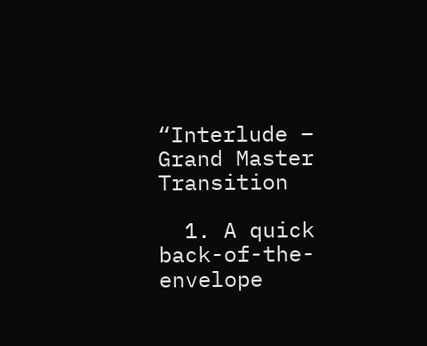“Interlude – Grand Master Transition

  1. A quick back-of-the-envelope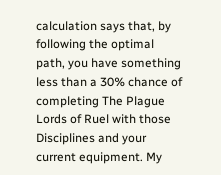calculation says that, by following the optimal path, you have something less than a 30% chance of completing The Plague Lords of Ruel with those Disciplines and your current equipment. My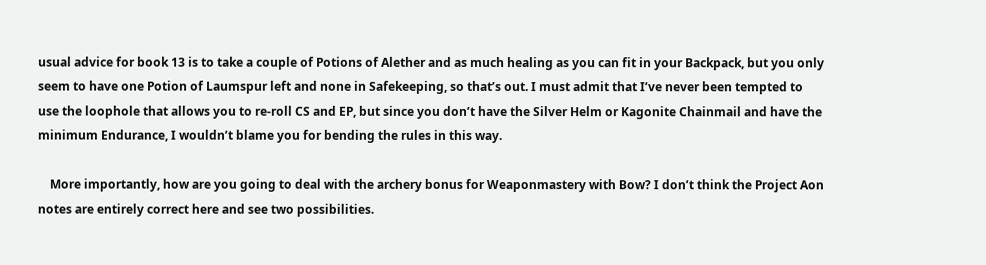usual advice for book 13 is to take a couple of Potions of Alether and as much healing as you can fit in your Backpack, but you only seem to have one Potion of Laumspur left and none in Safekeeping, so that’s out. I must admit that I’ve never been tempted to use the loophole that allows you to re-roll CS and EP, but since you don’t have the Silver Helm or Kagonite Chainmail and have the minimum Endurance, I wouldn’t blame you for bending the rules in this way.

    More importantly, how are you going to deal with the archery bonus for Weaponmastery with Bow? I don’t think the Project Aon notes are entirely correct here and see two possibilities.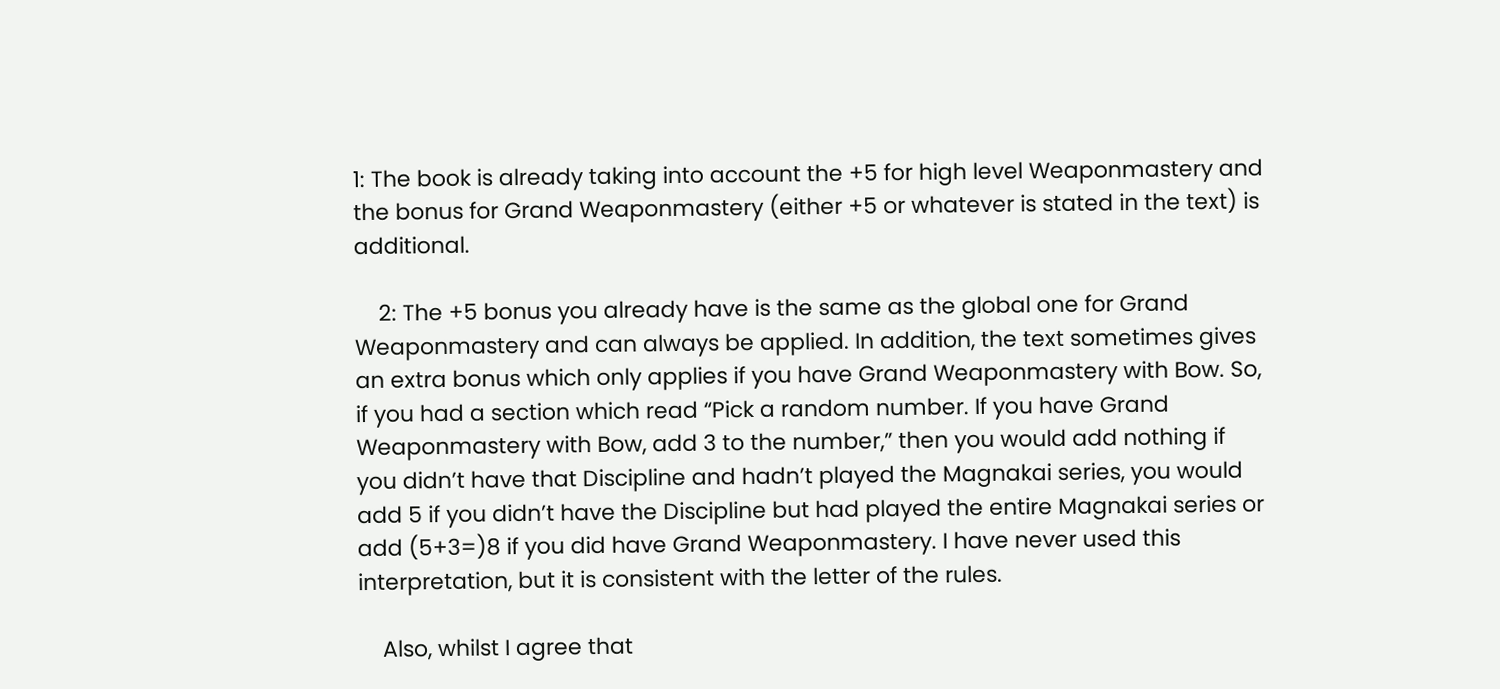1: The book is already taking into account the +5 for high level Weaponmastery and the bonus for Grand Weaponmastery (either +5 or whatever is stated in the text) is additional.

    2: The +5 bonus you already have is the same as the global one for Grand Weaponmastery and can always be applied. In addition, the text sometimes gives an extra bonus which only applies if you have Grand Weaponmastery with Bow. So, if you had a section which read “Pick a random number. If you have Grand Weaponmastery with Bow, add 3 to the number,” then you would add nothing if you didn’t have that Discipline and hadn’t played the Magnakai series, you would add 5 if you didn’t have the Discipline but had played the entire Magnakai series or add (5+3=)8 if you did have Grand Weaponmastery. I have never used this interpretation, but it is consistent with the letter of the rules.

    Also, whilst I agree that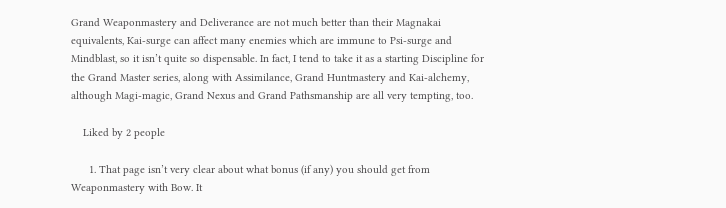Grand Weaponmastery and Deliverance are not much better than their Magnakai equivalents, Kai-surge can affect many enemies which are immune to Psi-surge and Mindblast, so it isn’t quite so dispensable. In fact, I tend to take it as a starting Discipline for the Grand Master series, along with Assimilance, Grand Huntmastery and Kai-alchemy, although Magi-magic, Grand Nexus and Grand Pathsmanship are all very tempting, too.

    Liked by 2 people

      1. That page isn’t very clear about what bonus (if any) you should get from Weaponmastery with Bow. It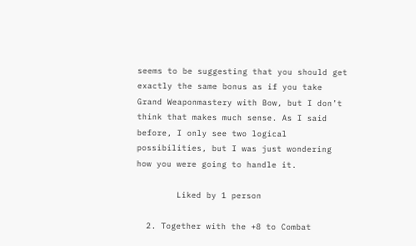seems to be suggesting that you should get exactly the same bonus as if you take Grand Weaponmastery with Bow, but I don’t think that makes much sense. As I said before, I only see two logical possibilities, but I was just wondering how you were going to handle it.

        Liked by 1 person

  2. Together with the +8 to Combat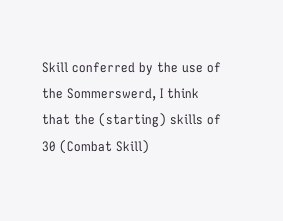Skill conferred by the use of the Sommerswerd, I think that the (starting) skills of 30 (Combat Skill)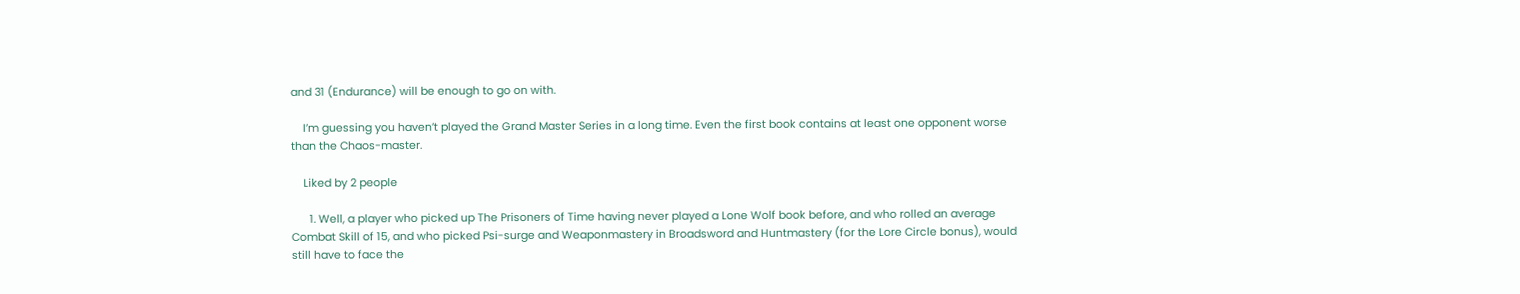and 31 (Endurance) will be enough to go on with.

    I’m guessing you haven’t played the Grand Master Series in a long time. Even the first book contains at least one opponent worse than the Chaos-master.

    Liked by 2 people

      1. Well, a player who picked up The Prisoners of Time having never played a Lone Wolf book before, and who rolled an average Combat Skill of 15, and who picked Psi-surge and Weaponmastery in Broadsword and Huntmastery (for the Lore Circle bonus), would still have to face the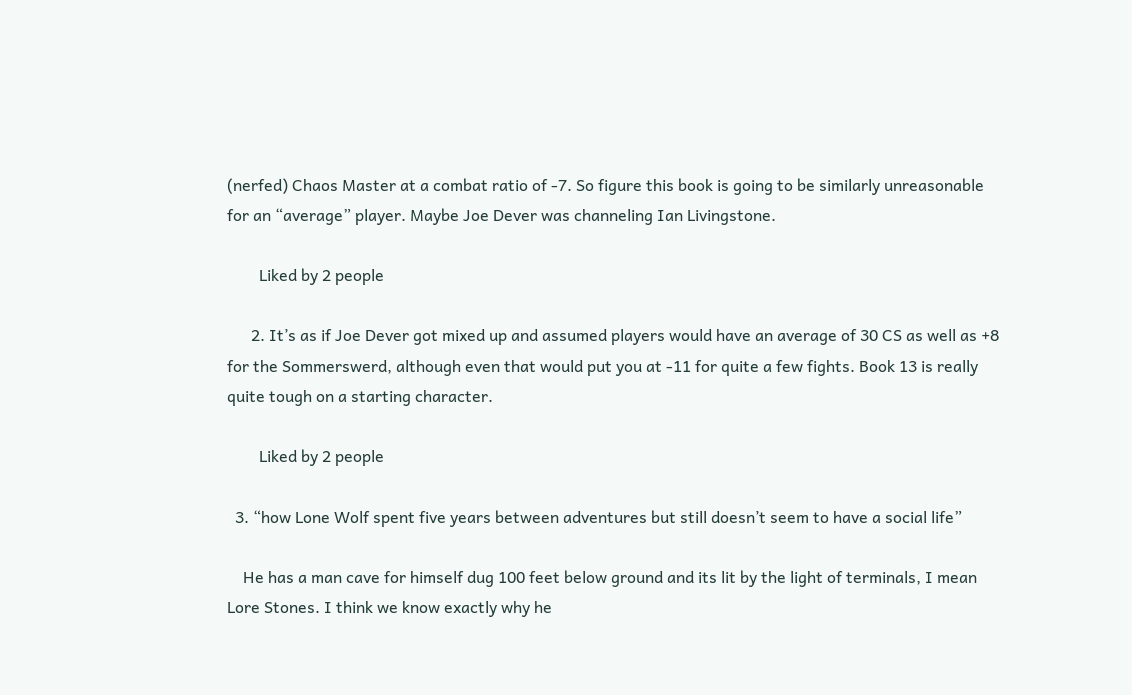(nerfed) Chaos Master at a combat ratio of -7. So figure this book is going to be similarly unreasonable for an “average” player. Maybe Joe Dever was channeling Ian Livingstone.

        Liked by 2 people

      2. It’s as if Joe Dever got mixed up and assumed players would have an average of 30 CS as well as +8 for the Sommerswerd, although even that would put you at -11 for quite a few fights. Book 13 is really quite tough on a starting character.

        Liked by 2 people

  3. “how Lone Wolf spent five years between adventures but still doesn’t seem to have a social life”

    He has a man cave for himself dug 100 feet below ground and its lit by the light of terminals, I mean Lore Stones. I think we know exactly why he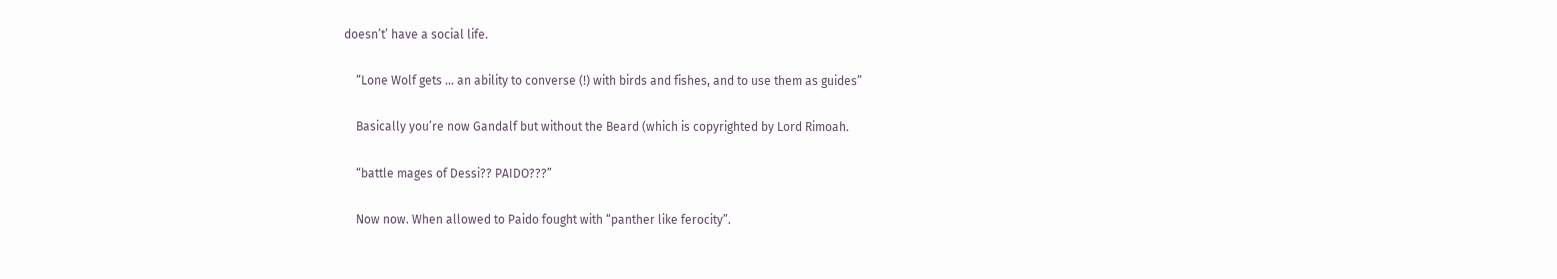doesn’t’ have a social life.

    “Lone Wolf gets … an ability to converse (!) with birds and fishes, and to use them as guides”

    Basically you’re now Gandalf but without the Beard (which is copyrighted by Lord Rimoah.

    “battle mages of Dessi?? PAIDO???”

    Now now. When allowed to Paido fought with “panther like ferocity”.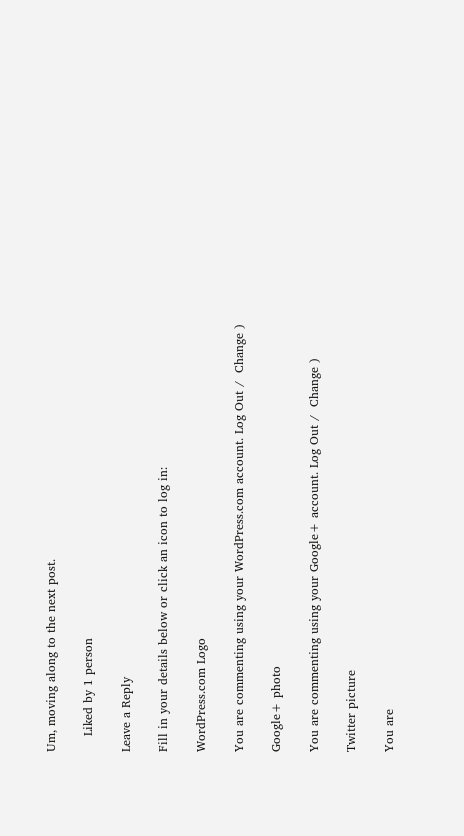Um, moving along to the next post.

    Liked by 1 person

Leave a Reply

Fill in your details below or click an icon to log in:

WordPress.com Logo

You are commenting using your WordPress.com account. Log Out /  Change )

Google+ photo

You are commenting using your Google+ account. Log Out /  Change )

Twitter picture

You are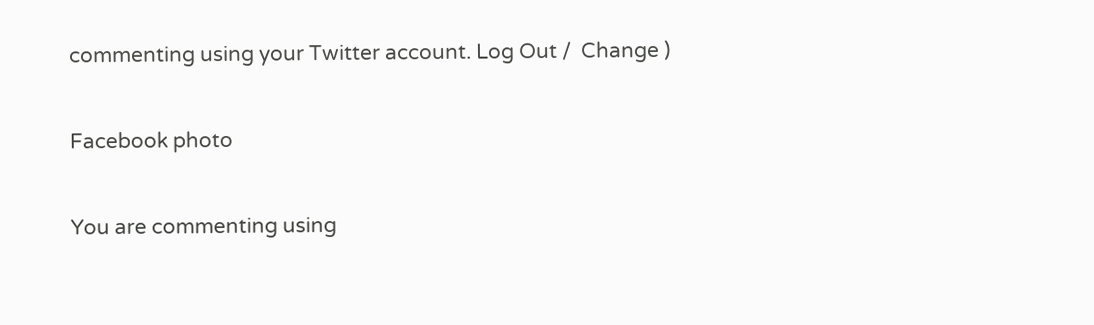commenting using your Twitter account. Log Out /  Change )

Facebook photo

You are commenting using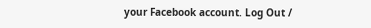your Facebook account. Log Out /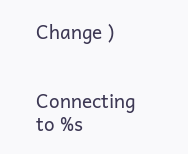Change )


Connecting to %s